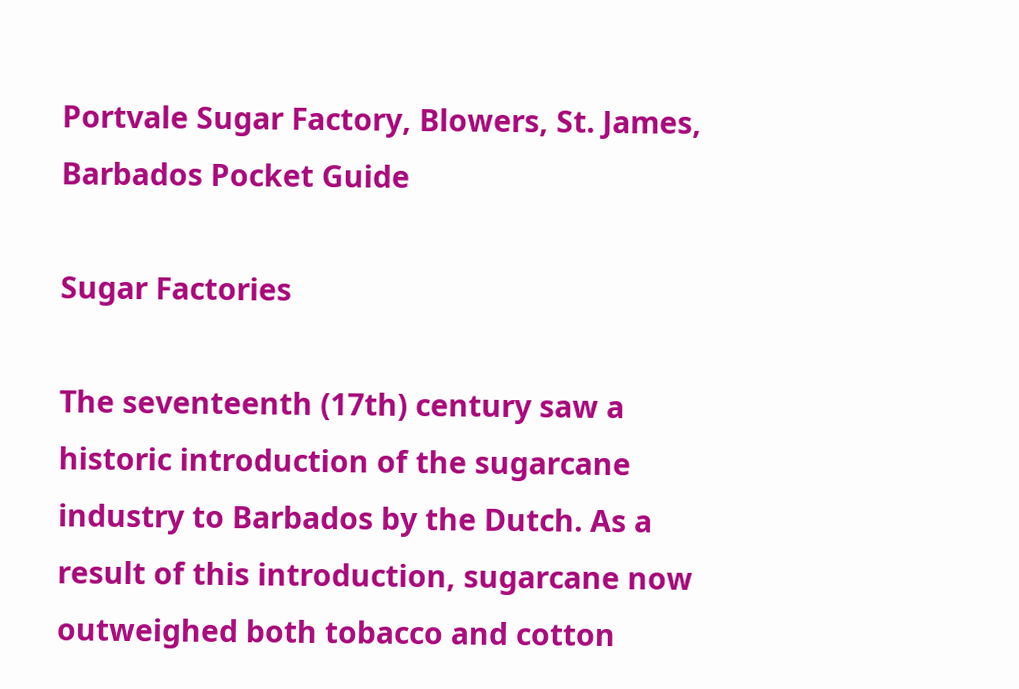Portvale Sugar Factory, Blowers, St. James, Barbados Pocket Guide

Sugar Factories

The seventeenth (17th) century saw a historic introduction of the sugarcane industry to Barbados by the Dutch. As a result of this introduction, sugarcane now outweighed both tobacco and cotton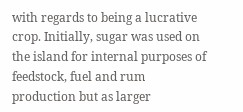with regards to being a lucrative crop. Initially, sugar was used on the island for internal purposes of feedstock, fuel and rum production but as larger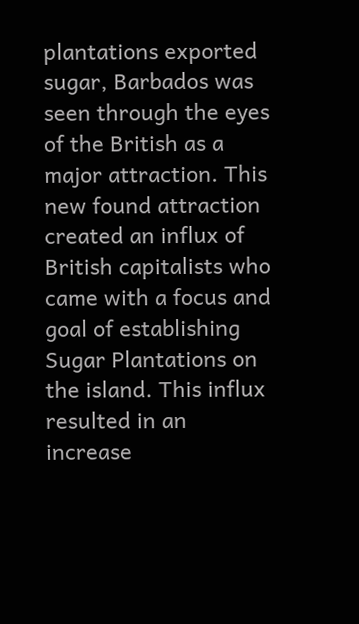plantations exported sugar, Barbados was seen through the eyes of the British as a major attraction. This new found attraction created an influx of British capitalists who came with a focus and goal of establishing Sugar Plantations on the island. This influx resulted in an increase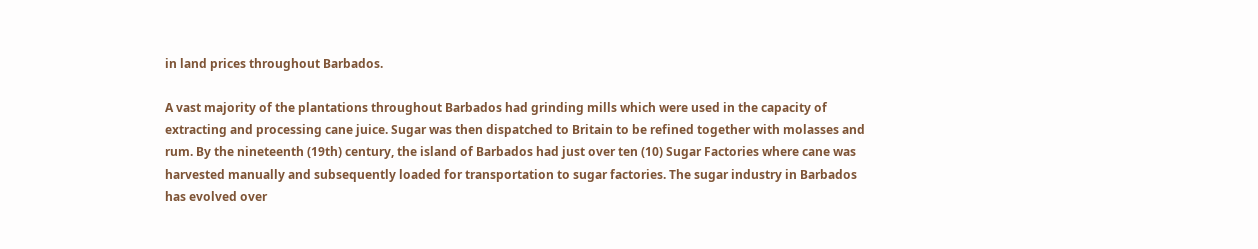in land prices throughout Barbados.

A vast majority of the plantations throughout Barbados had grinding mills which were used in the capacity of extracting and processing cane juice. Sugar was then dispatched to Britain to be refined together with molasses and rum. By the nineteenth (19th) century, the island of Barbados had just over ten (10) Sugar Factories where cane was harvested manually and subsequently loaded for transportation to sugar factories. The sugar industry in Barbados has evolved over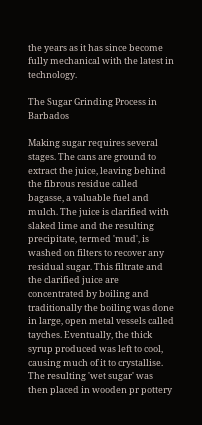the years as it has since become fully mechanical with the latest in technology.

The Sugar Grinding Process in Barbados

Making sugar requires several stages. The cans are ground to extract the juice, leaving behind the fibrous residue called bagasse, a valuable fuel and mulch. The juice is clarified with slaked lime and the resulting precipitate, termed 'mud', is washed on filters to recover any residual sugar. This filtrate and the clarified juice are concentrated by boiling and traditionally the boiling was done in large, open metal vessels called tayches. Eventually, the thick syrup produced was left to cool, causing much of it to crystallise. The resulting 'wet sugar' was then placed in wooden pr pottery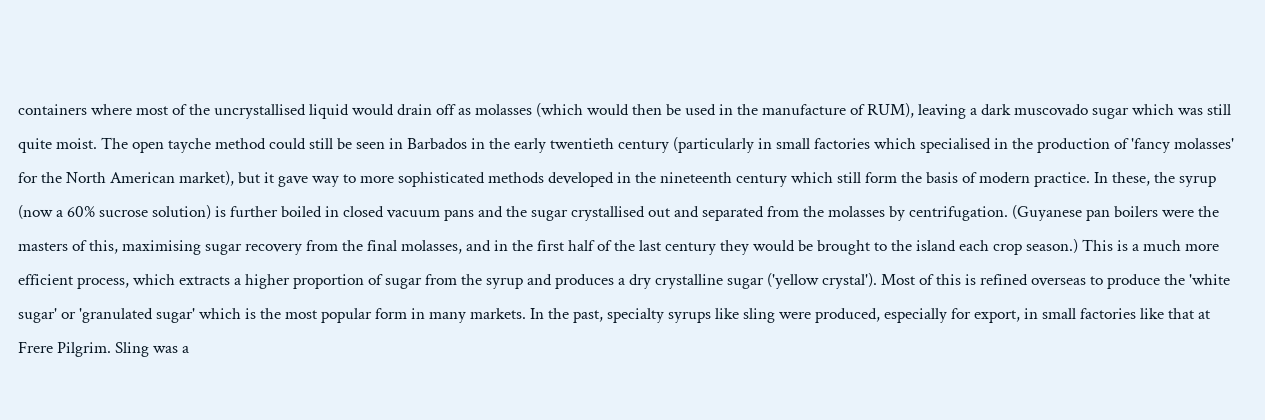containers where most of the uncrystallised liquid would drain off as molasses (which would then be used in the manufacture of RUM), leaving a dark muscovado sugar which was still quite moist. The open tayche method could still be seen in Barbados in the early twentieth century (particularly in small factories which specialised in the production of 'fancy molasses' for the North American market), but it gave way to more sophisticated methods developed in the nineteenth century which still form the basis of modern practice. In these, the syrup (now a 60% sucrose solution) is further boiled in closed vacuum pans and the sugar crystallised out and separated from the molasses by centrifugation. (Guyanese pan boilers were the masters of this, maximising sugar recovery from the final molasses, and in the first half of the last century they would be brought to the island each crop season.) This is a much more efficient process, which extracts a higher proportion of sugar from the syrup and produces a dry crystalline sugar ('yellow crystal'). Most of this is refined overseas to produce the 'white sugar' or 'granulated sugar' which is the most popular form in many markets. In the past, specialty syrups like sling were produced, especially for export, in small factories like that at Frere Pilgrim. Sling was a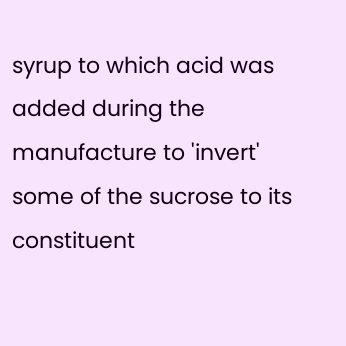syrup to which acid was added during the manufacture to 'invert' some of the sucrose to its constituent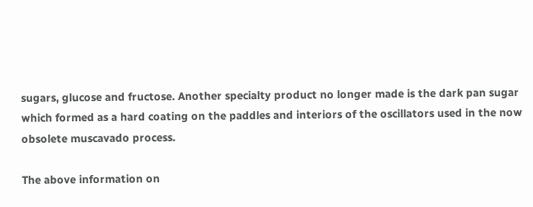sugars, glucose and fructose. Another specialty product no longer made is the dark pan sugar which formed as a hard coating on the paddles and interiors of the oscillators used in the now obsolete muscavado process.

The above information on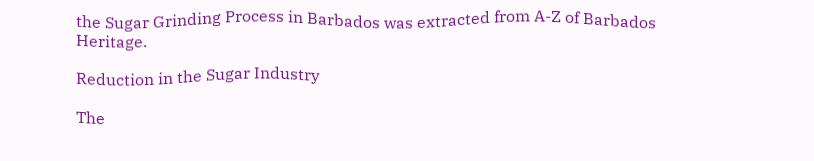the Sugar Grinding Process in Barbados was extracted from A-Z of Barbados Heritage.

Reduction in the Sugar Industry

The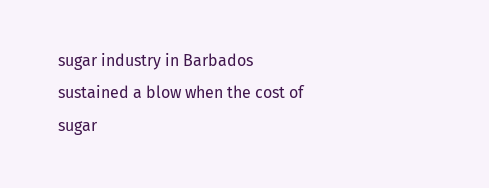sugar industry in Barbados sustained a blow when the cost of sugar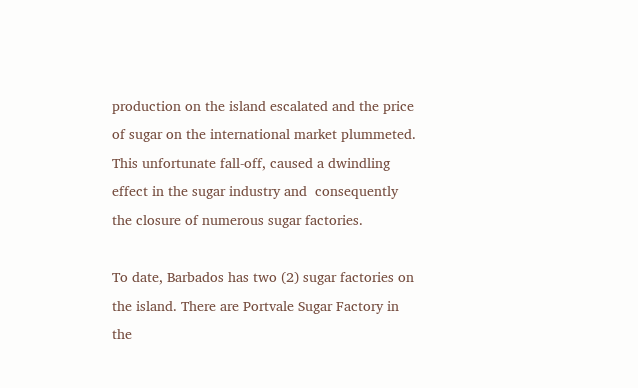production on the island escalated and the price of sugar on the international market plummeted. This unfortunate fall-off, caused a dwindling effect in the sugar industry and  consequently the closure of numerous sugar factories.

To date, Barbados has two (2) sugar factories on the island. There are Portvale Sugar Factory in the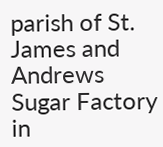parish of St. James and Andrews Sugar Factory in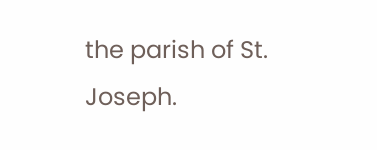the parish of St. Joseph.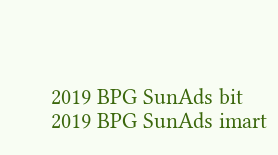2019 BPG SunAds bit
2019 BPG SunAds imart